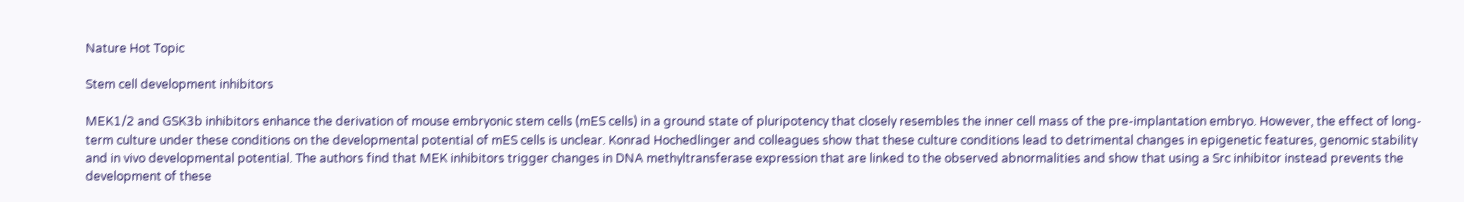Nature Hot Topic

Stem cell development inhibitors

MEK1/2 and GSK3b inhibitors enhance the derivation of mouse embryonic stem cells (mES cells) in a ground state of pluripotency that closely resembles the inner cell mass of the pre-implantation embryo. However, the effect of long-term culture under these conditions on the developmental potential of mES cells is unclear. Konrad Hochedlinger and colleagues show that these culture conditions lead to detrimental changes in epigenetic features, genomic stability and in vivo developmental potential. The authors find that MEK inhibitors trigger changes in DNA methyltransferase expression that are linked to the observed abnormalities and show that using a Src inhibitor instead prevents the development of these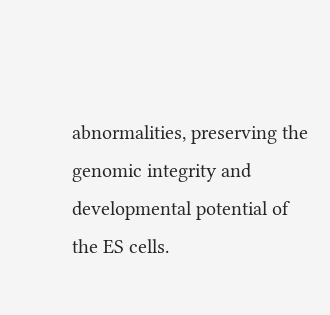abnormalities, preserving the genomic integrity and developmental potential of the ES cells.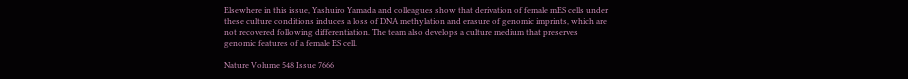Elsewhere in this issue, Yashuiro Yamada and colleagues show that derivation of female mES cells under these culture conditions induces a loss of DNA methylation and erasure of genomic imprints, which are not recovered following differentiation. The team also develops a culture medium that preserves genomic features of a female ES cell.

Nature Volume 548 Issue 7666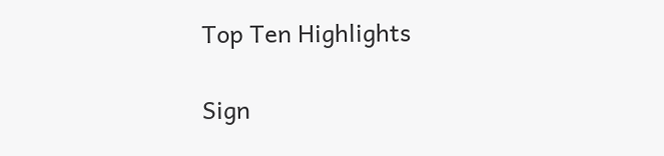Top Ten Highlights

Sign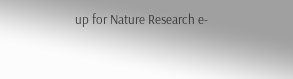up for Nature Research e-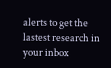alerts to get the lastest research in your inbox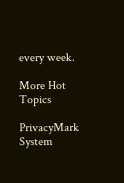every week.

More Hot Topics

PrivacyMark System